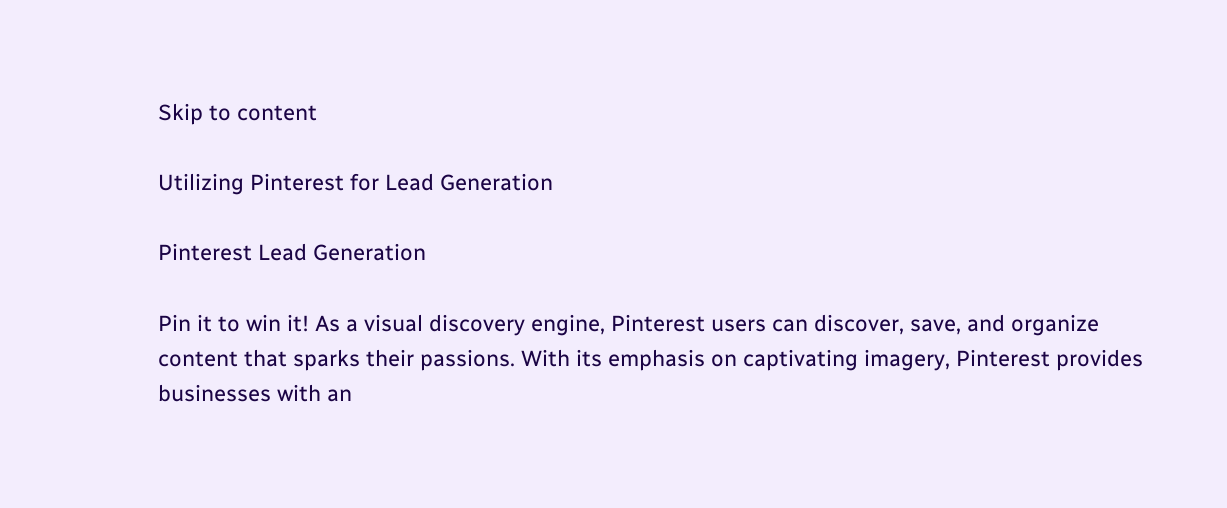Skip to content

Utilizing Pinterest for Lead Generation

Pinterest Lead Generation

Pin it to win it! As a visual discovery engine, Pinterest users can discover, save, and organize content that sparks their passions. With its emphasis on captivating imagery, Pinterest provides businesses with an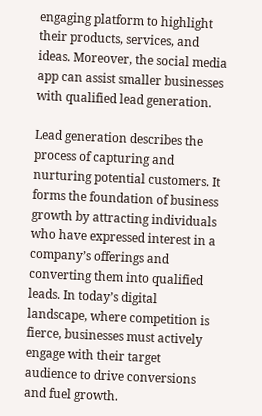engaging platform to highlight their products, services, and ideas. Moreover, the social media app can assist smaller businesses with qualified lead generation.

Lead generation describes the process of capturing and nurturing potential customers. It forms the foundation of business growth by attracting individuals who have expressed interest in a company’s offerings and converting them into qualified leads. In today’s digital landscape, where competition is fierce, businesses must actively engage with their target audience to drive conversions and fuel growth.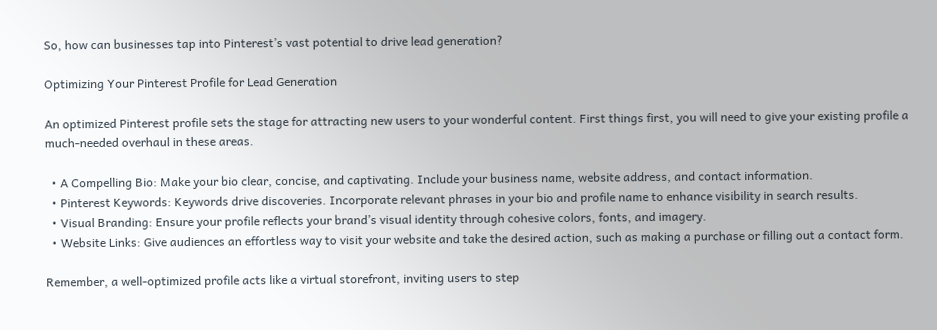So, how can businesses tap into Pinterest’s vast potential to drive lead generation?

Optimizing Your Pinterest Profile for Lead Generation

An optimized Pinterest profile sets the stage for attracting new users to your wonderful content. First things first, you will need to give your existing profile a much-needed overhaul in these areas.

  • A Compelling Bio: Make your bio clear, concise, and captivating. Include your business name, website address, and contact information.
  • Pinterest Keywords: Keywords drive discoveries. Incorporate relevant phrases in your bio and profile name to enhance visibility in search results.
  • Visual Branding: Ensure your profile reflects your brand’s visual identity through cohesive colors, fonts, and imagery.
  • Website Links: Give audiences an effortless way to visit your website and take the desired action, such as making a purchase or filling out a contact form.

Remember, a well-optimized profile acts like a virtual storefront, inviting users to step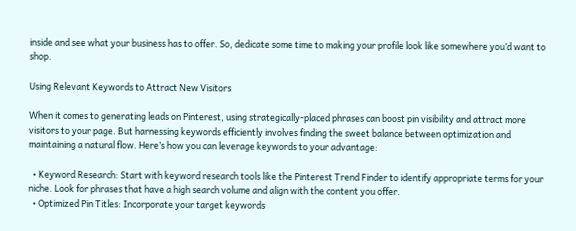inside and see what your business has to offer. So, dedicate some time to making your profile look like somewhere you’d want to shop.

Using Relevant Keywords to Attract New Visitors

When it comes to generating leads on Pinterest, using strategically-placed phrases can boost pin visibility and attract more visitors to your page. But harnessing keywords efficiently involves finding the sweet balance between optimization and maintaining a natural flow. Here’s how you can leverage keywords to your advantage:

  • Keyword Research: Start with keyword research tools like the Pinterest Trend Finder to identify appropriate terms for your niche. Look for phrases that have a high search volume and align with the content you offer.
  • Optimized Pin Titles: Incorporate your target keywords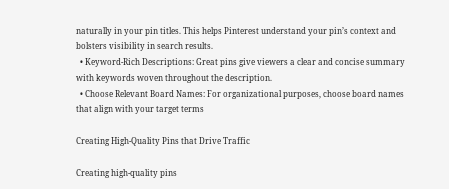naturally in your pin titles. This helps Pinterest understand your pin’s context and bolsters visibility in search results.
  • Keyword-Rich Descriptions: Great pins give viewers a clear and concise summary with keywords woven throughout the description.
  • Choose Relevant Board Names: For organizational purposes, choose board names that align with your target terms

Creating High-Quality Pins that Drive Traffic

Creating high-quality pins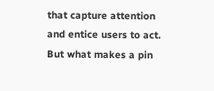that capture attention and entice users to act. But what makes a pin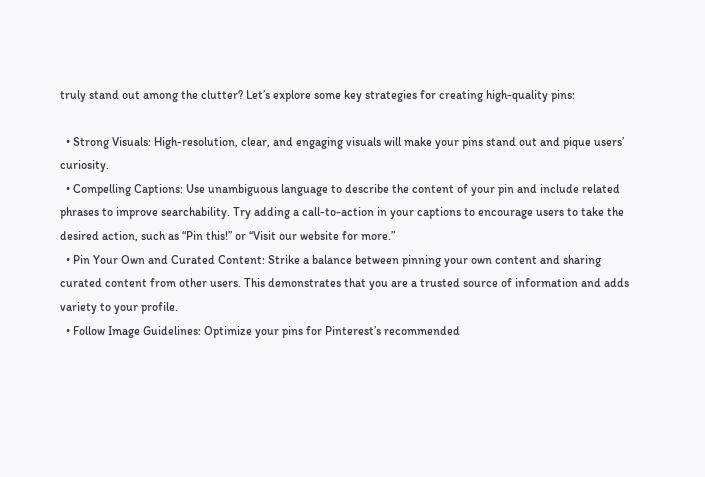truly stand out among the clutter? Let’s explore some key strategies for creating high-quality pins:

  • Strong Visuals: High-resolution, clear, and engaging visuals will make your pins stand out and pique users’ curiosity.
  • Compelling Captions: Use unambiguous language to describe the content of your pin and include related phrases to improve searchability. Try adding a call-to-action in your captions to encourage users to take the desired action, such as “Pin this!” or “Visit our website for more.”
  • Pin Your Own and Curated Content: Strike a balance between pinning your own content and sharing curated content from other users. This demonstrates that you are a trusted source of information and adds variety to your profile.
  • Follow Image Guidelines: Optimize your pins for Pinterest’s recommended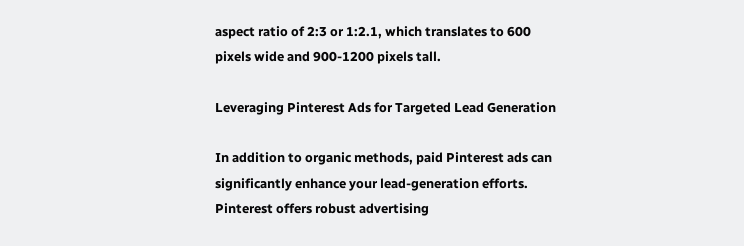aspect ratio of 2:3 or 1:2.1, which translates to 600 pixels wide and 900-1200 pixels tall.

Leveraging Pinterest Ads for Targeted Lead Generation

In addition to organic methods, paid Pinterest ads can significantly enhance your lead-generation efforts. Pinterest offers robust advertising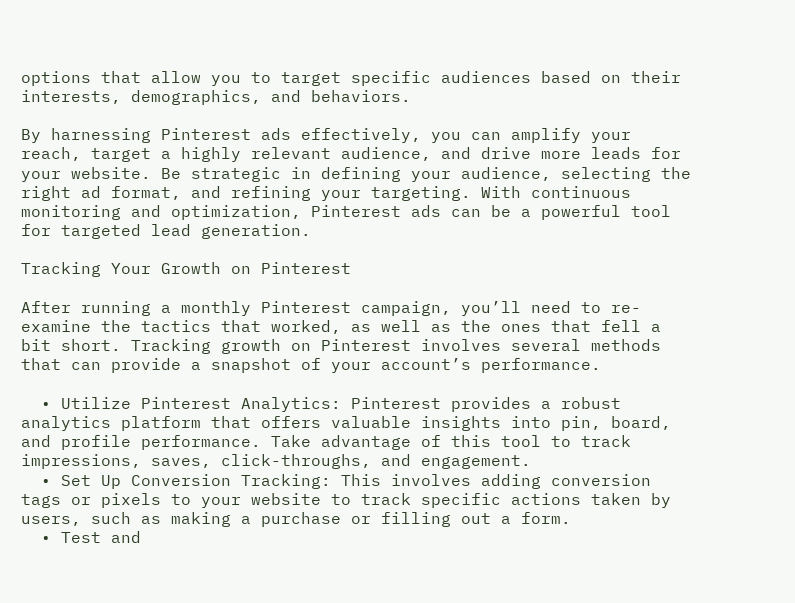options that allow you to target specific audiences based on their interests, demographics, and behaviors.

By harnessing Pinterest ads effectively, you can amplify your reach, target a highly relevant audience, and drive more leads for your website. Be strategic in defining your audience, selecting the right ad format, and refining your targeting. With continuous monitoring and optimization, Pinterest ads can be a powerful tool for targeted lead generation.

Tracking Your Growth on Pinterest

After running a monthly Pinterest campaign, you’ll need to re-examine the tactics that worked, as well as the ones that fell a bit short. Tracking growth on Pinterest involves several methods that can provide a snapshot of your account’s performance.

  • Utilize Pinterest Analytics: Pinterest provides a robust analytics platform that offers valuable insights into pin, board, and profile performance. Take advantage of this tool to track impressions, saves, click-throughs, and engagement.
  • Set Up Conversion Tracking: This involves adding conversion tags or pixels to your website to track specific actions taken by users, such as making a purchase or filling out a form.
  • Test and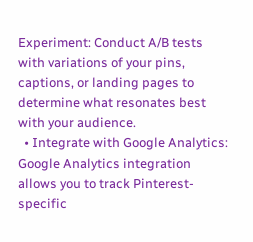Experiment: Conduct A/B tests with variations of your pins, captions, or landing pages to determine what resonates best with your audience.
  • Integrate with Google Analytics: Google Analytics integration allows you to track Pinterest-specific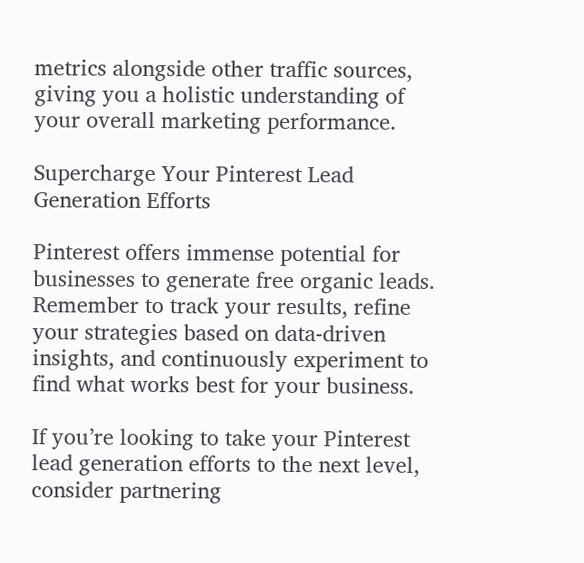metrics alongside other traffic sources, giving you a holistic understanding of your overall marketing performance.

Supercharge Your Pinterest Lead Generation Efforts

Pinterest offers immense potential for businesses to generate free organic leads. Remember to track your results, refine your strategies based on data-driven insights, and continuously experiment to find what works best for your business.

If you’re looking to take your Pinterest lead generation efforts to the next level, consider partnering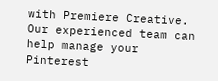with Premiere Creative. Our experienced team can help manage your Pinterest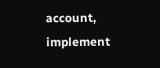account, implement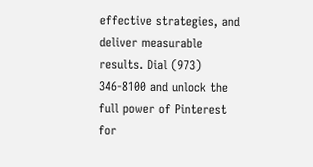effective strategies, and deliver measurable results. Dial (973) 346-8100 and unlock the full power of Pinterest for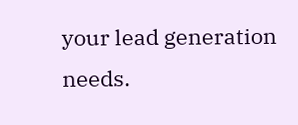your lead generation needs.